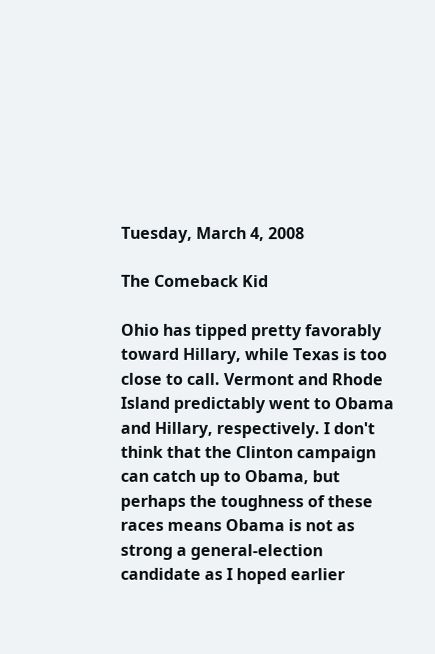Tuesday, March 4, 2008

The Comeback Kid

Ohio has tipped pretty favorably toward Hillary, while Texas is too close to call. Vermont and Rhode Island predictably went to Obama and Hillary, respectively. I don't think that the Clinton campaign can catch up to Obama, but perhaps the toughness of these races means Obama is not as strong a general-election candidate as I hoped earlier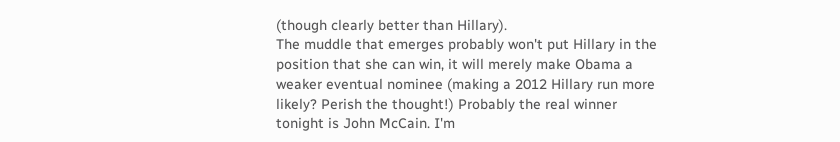(though clearly better than Hillary).
The muddle that emerges probably won't put Hillary in the position that she can win, it will merely make Obama a weaker eventual nominee (making a 2012 Hillary run more likely? Perish the thought!) Probably the real winner tonight is John McCain. I'm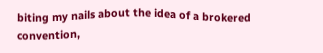biting my nails about the idea of a brokered convention,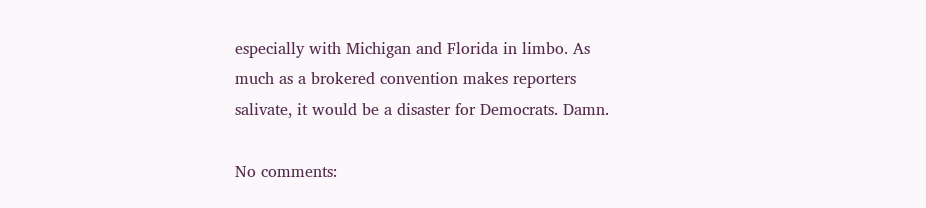especially with Michigan and Florida in limbo. As much as a brokered convention makes reporters salivate, it would be a disaster for Democrats. Damn.

No comments: